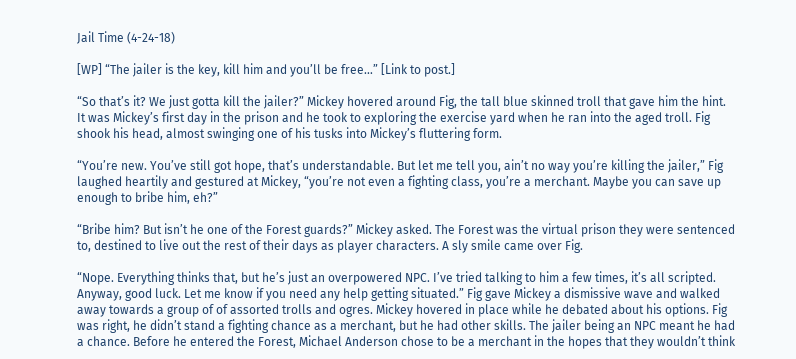Jail Time (4-24-18)

[WP] “The jailer is the key, kill him and you’ll be free…” [Link to post.]

“So that’s it? We just gotta kill the jailer?” Mickey hovered around Fig, the tall blue skinned troll that gave him the hint. It was Mickey’s first day in the prison and he took to exploring the exercise yard when he ran into the aged troll. Fig shook his head, almost swinging one of his tusks into Mickey’s fluttering form.

“You’re new. You’ve still got hope, that’s understandable. But let me tell you, ain’t no way you’re killing the jailer,” Fig laughed heartily and gestured at Mickey, “you’re not even a fighting class, you’re a merchant. Maybe you can save up enough to bribe him, eh?”

“Bribe him? But isn’t he one of the Forest guards?” Mickey asked. The Forest was the virtual prison they were sentenced to, destined to live out the rest of their days as player characters. A sly smile came over Fig.

“Nope. Everything thinks that, but he’s just an overpowered NPC. I’ve tried talking to him a few times, it’s all scripted. Anyway, good luck. Let me know if you need any help getting situated.” Fig gave Mickey a dismissive wave and walked away towards a group of of assorted trolls and ogres. Mickey hovered in place while he debated about his options. Fig was right, he didn’t stand a fighting chance as a merchant, but he had other skills. The jailer being an NPC meant he had a chance. Before he entered the Forest, Michael Anderson chose to be a merchant in the hopes that they wouldn’t think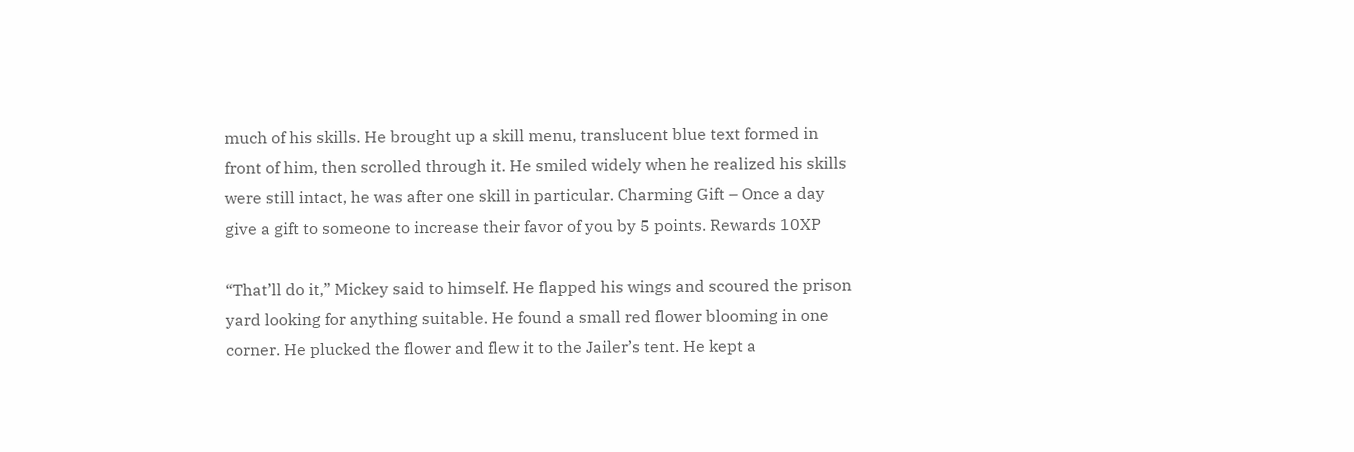much of his skills. He brought up a skill menu, translucent blue text formed in front of him, then scrolled through it. He smiled widely when he realized his skills were still intact, he was after one skill in particular. Charming Gift – Once a day give a gift to someone to increase their favor of you by 5 points. Rewards 10XP

“That’ll do it,” Mickey said to himself. He flapped his wings and scoured the prison yard looking for anything suitable. He found a small red flower blooming in one corner. He plucked the flower and flew it to the Jailer’s tent. He kept a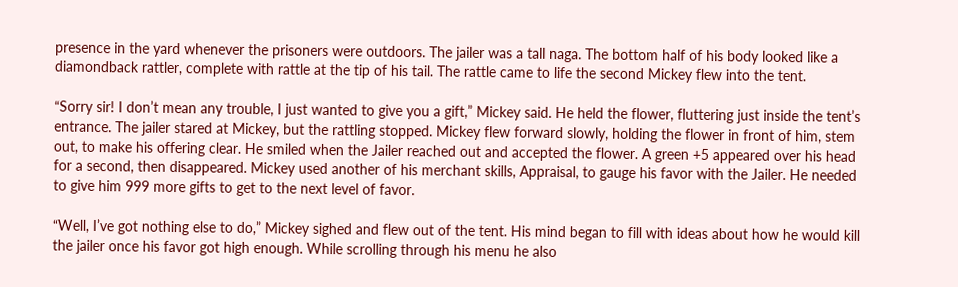presence in the yard whenever the prisoners were outdoors. The jailer was a tall naga. The bottom half of his body looked like a diamondback rattler, complete with rattle at the tip of his tail. The rattle came to life the second Mickey flew into the tent.

“Sorry sir! I don’t mean any trouble, I just wanted to give you a gift,” Mickey said. He held the flower, fluttering just inside the tent’s entrance. The jailer stared at Mickey, but the rattling stopped. Mickey flew forward slowly, holding the flower in front of him, stem out, to make his offering clear. He smiled when the Jailer reached out and accepted the flower. A green +5 appeared over his head for a second, then disappeared. Mickey used another of his merchant skills, Appraisal, to gauge his favor with the Jailer. He needed to give him 999 more gifts to get to the next level of favor.

“Well, I’ve got nothing else to do,” Mickey sighed and flew out of the tent. His mind began to fill with ideas about how he would kill the jailer once his favor got high enough. While scrolling through his menu he also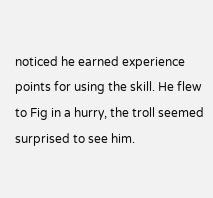noticed he earned experience points for using the skill. He flew to Fig in a hurry, the troll seemed surprised to see him.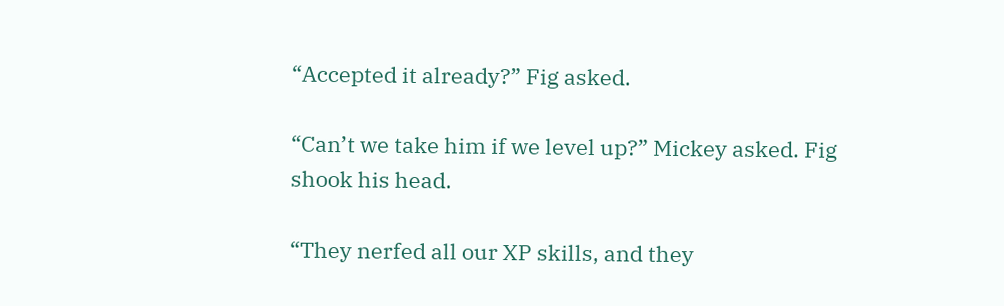“Accepted it already?” Fig asked.

“Can’t we take him if we level up?” Mickey asked. Fig shook his head.

“They nerfed all our XP skills, and they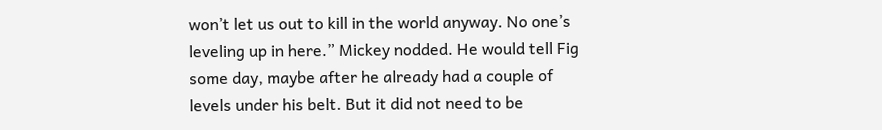won’t let us out to kill in the world anyway. No one’s leveling up in here.” Mickey nodded. He would tell Fig some day, maybe after he already had a couple of levels under his belt. But it did not need to be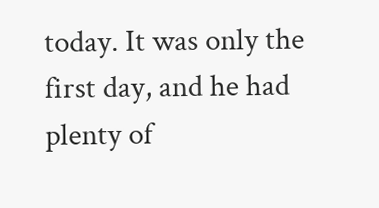today. It was only the first day, and he had plenty of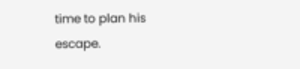time to plan his escape.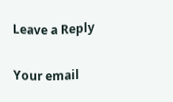Leave a Reply

Your email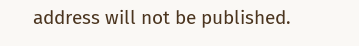address will not be published.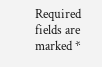Required fields are marked *